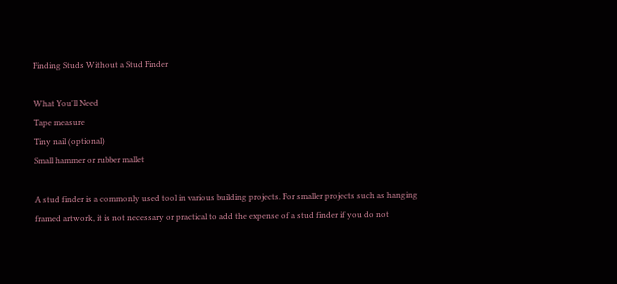Finding Studs Without a Stud Finder

What You'll Need
Tape measure
Tiny nail (optional)
Small hammer or rubber mallet

A stud finder is a commonly used tool in various building projects. For smaller projects such as hanging framed artwork, it is not necessary or practical to add the expense of a stud finder if you do not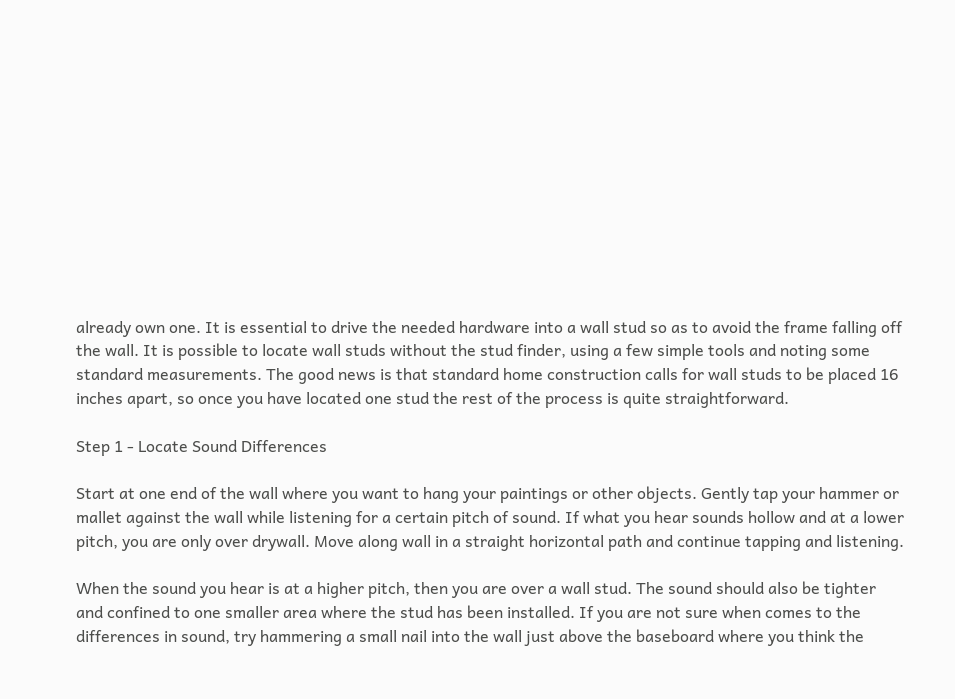already own one. It is essential to drive the needed hardware into a wall stud so as to avoid the frame falling off the wall. It is possible to locate wall studs without the stud finder, using a few simple tools and noting some standard measurements. The good news is that standard home construction calls for wall studs to be placed 16 inches apart, so once you have located one stud the rest of the process is quite straightforward.

Step 1 - Locate Sound Differences

Start at one end of the wall where you want to hang your paintings or other objects. Gently tap your hammer or mallet against the wall while listening for a certain pitch of sound. If what you hear sounds hollow and at a lower pitch, you are only over drywall. Move along wall in a straight horizontal path and continue tapping and listening.

When the sound you hear is at a higher pitch, then you are over a wall stud. The sound should also be tighter and confined to one smaller area where the stud has been installed. If you are not sure when comes to the differences in sound, try hammering a small nail into the wall just above the baseboard where you think the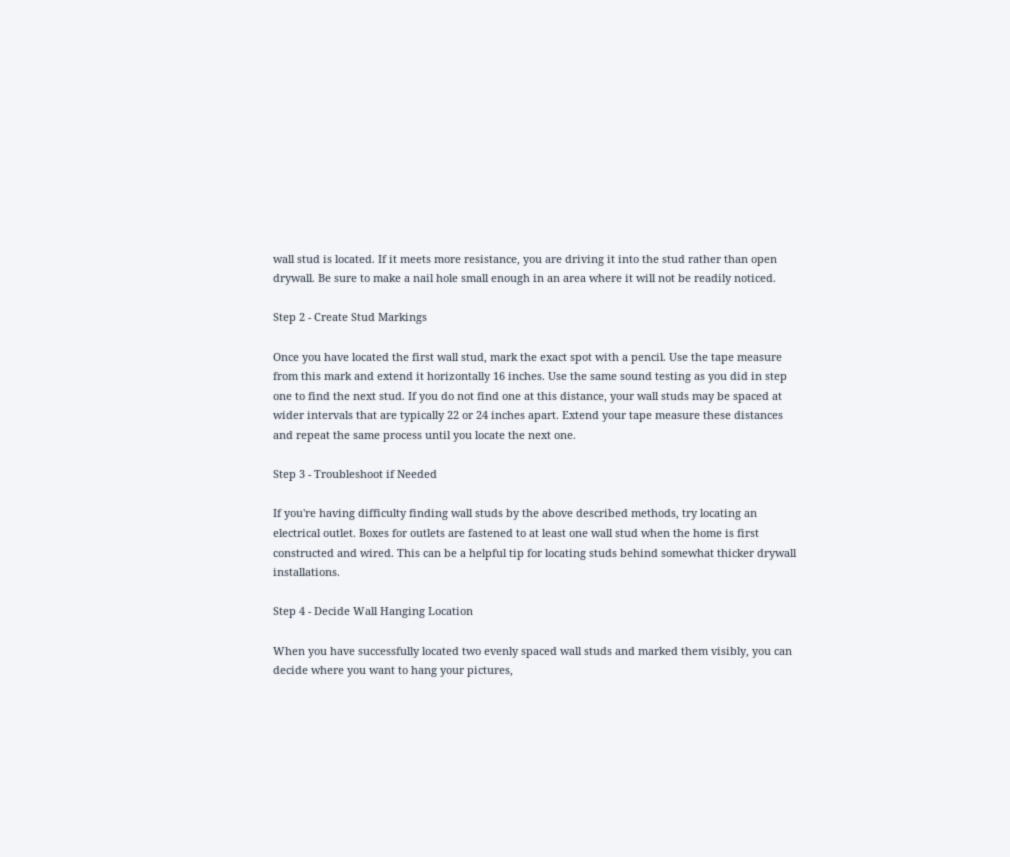wall stud is located. If it meets more resistance, you are driving it into the stud rather than open drywall. Be sure to make a nail hole small enough in an area where it will not be readily noticed.

Step 2 - Create Stud Markings

Once you have located the first wall stud, mark the exact spot with a pencil. Use the tape measure from this mark and extend it horizontally 16 inches. Use the same sound testing as you did in step one to find the next stud. If you do not find one at this distance, your wall studs may be spaced at wider intervals that are typically 22 or 24 inches apart. Extend your tape measure these distances and repeat the same process until you locate the next one.

Step 3 - Troubleshoot if Needed

If you're having difficulty finding wall studs by the above described methods, try locating an electrical outlet. Boxes for outlets are fastened to at least one wall stud when the home is first constructed and wired. This can be a helpful tip for locating studs behind somewhat thicker drywall installations.

Step 4 - Decide Wall Hanging Location

When you have successfully located two evenly spaced wall studs and marked them visibly, you can decide where you want to hang your pictures,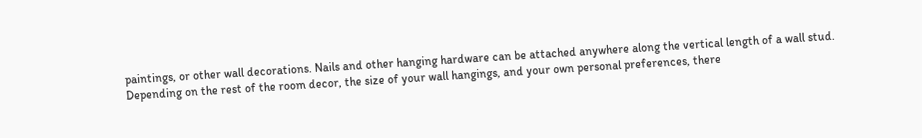paintings, or other wall decorations. Nails and other hanging hardware can be attached anywhere along the vertical length of a wall stud. Depending on the rest of the room decor, the size of your wall hangings, and your own personal preferences, there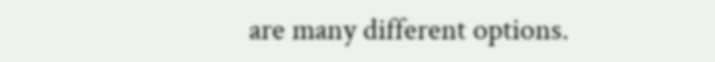are many different options.